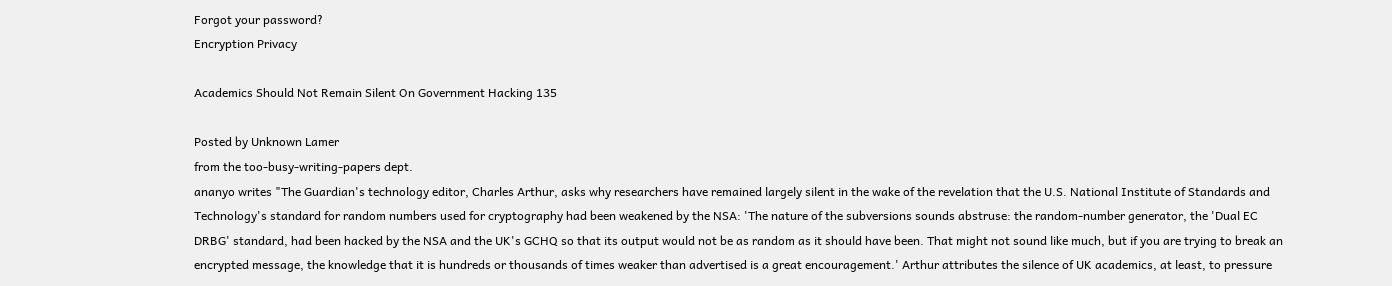Forgot your password?
Encryption Privacy

Academics Should Not Remain Silent On Government Hacking 135

Posted by Unknown Lamer
from the too-busy-writing-papers dept.
ananyo writes "The Guardian's technology editor, Charles Arthur, asks why researchers have remained largely silent in the wake of the revelation that the U.S. National Institute of Standards and Technology's standard for random numbers used for cryptography had been weakened by the NSA: 'The nature of the subversions sounds abstruse: the random-number generator, the 'Dual EC DRBG' standard, had been hacked by the NSA and the UK's GCHQ so that its output would not be as random as it should have been. That might not sound like much, but if you are trying to break an encrypted message, the knowledge that it is hundreds or thousands of times weaker than advertised is a great encouragement.' Arthur attributes the silence of UK academics, at least, to pressure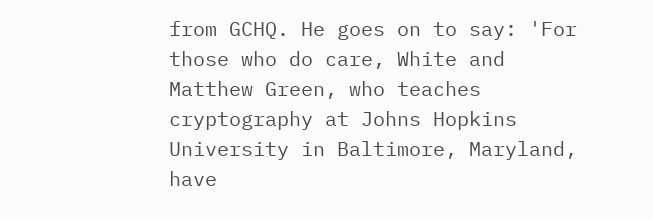from GCHQ. He goes on to say: 'For those who do care, White and Matthew Green, who teaches cryptography at Johns Hopkins University in Baltimore, Maryland, have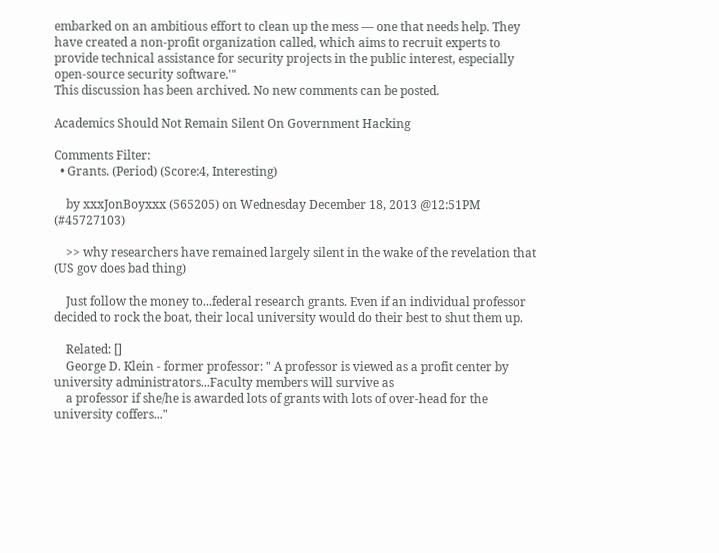embarked on an ambitious effort to clean up the mess — one that needs help. They have created a non-profit organization called, which aims to recruit experts to provide technical assistance for security projects in the public interest, especially open-source security software.'"
This discussion has been archived. No new comments can be posted.

Academics Should Not Remain Silent On Government Hacking

Comments Filter:
  • Grants. (Period) (Score:4, Interesting)

    by xxxJonBoyxxx (565205) on Wednesday December 18, 2013 @12:51PM (#45727103)

    >> why researchers have remained largely silent in the wake of the revelation that (US gov does bad thing)

    Just follow the money to...federal research grants. Even if an individual professor decided to rock the boat, their local university would do their best to shut them up.

    Related: []
    George D. Klein - former professor: " A professor is viewed as a profit center by university administrators...Faculty members will survive as
    a professor if she/he is awarded lots of grants with lots of over-head for the university coffers..."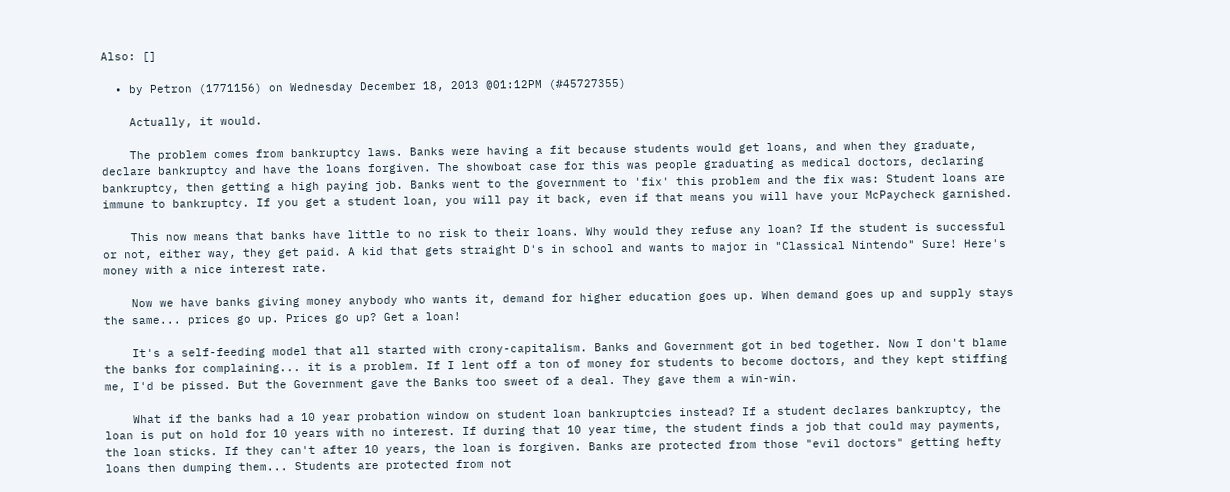Also: []

  • by Petron (1771156) on Wednesday December 18, 2013 @01:12PM (#45727355)

    Actually, it would.

    The problem comes from bankruptcy laws. Banks were having a fit because students would get loans, and when they graduate, declare bankruptcy and have the loans forgiven. The showboat case for this was people graduating as medical doctors, declaring bankruptcy, then getting a high paying job. Banks went to the government to 'fix' this problem and the fix was: Student loans are immune to bankruptcy. If you get a student loan, you will pay it back, even if that means you will have your McPaycheck garnished.

    This now means that banks have little to no risk to their loans. Why would they refuse any loan? If the student is successful or not, either way, they get paid. A kid that gets straight D's in school and wants to major in "Classical Nintendo" Sure! Here's money with a nice interest rate.

    Now we have banks giving money anybody who wants it, demand for higher education goes up. When demand goes up and supply stays the same... prices go up. Prices go up? Get a loan!

    It's a self-feeding model that all started with crony-capitalism. Banks and Government got in bed together. Now I don't blame the banks for complaining... it is a problem. If I lent off a ton of money for students to become doctors, and they kept stiffing me, I'd be pissed. But the Government gave the Banks too sweet of a deal. They gave them a win-win.

    What if the banks had a 10 year probation window on student loan bankruptcies instead? If a student declares bankruptcy, the loan is put on hold for 10 years with no interest. If during that 10 year time, the student finds a job that could may payments, the loan sticks. If they can't after 10 years, the loan is forgiven. Banks are protected from those "evil doctors" getting hefty loans then dumping them... Students are protected from not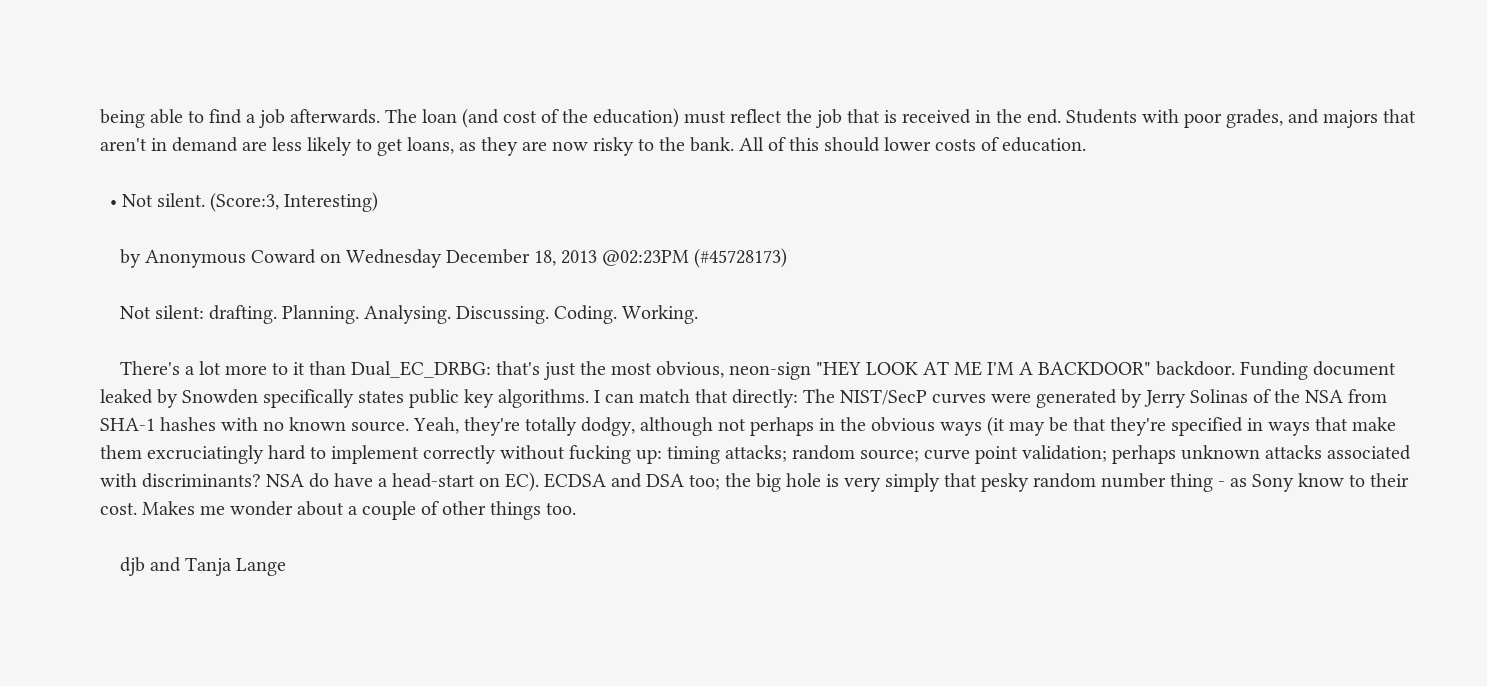being able to find a job afterwards. The loan (and cost of the education) must reflect the job that is received in the end. Students with poor grades, and majors that aren't in demand are less likely to get loans, as they are now risky to the bank. All of this should lower costs of education.

  • Not silent. (Score:3, Interesting)

    by Anonymous Coward on Wednesday December 18, 2013 @02:23PM (#45728173)

    Not silent: drafting. Planning. Analysing. Discussing. Coding. Working.

    There's a lot more to it than Dual_EC_DRBG: that's just the most obvious, neon-sign "HEY LOOK AT ME I'M A BACKDOOR" backdoor. Funding document leaked by Snowden specifically states public key algorithms. I can match that directly: The NIST/SecP curves were generated by Jerry Solinas of the NSA from SHA-1 hashes with no known source. Yeah, they're totally dodgy, although not perhaps in the obvious ways (it may be that they're specified in ways that make them excruciatingly hard to implement correctly without fucking up: timing attacks; random source; curve point validation; perhaps unknown attacks associated with discriminants? NSA do have a head-start on EC). ECDSA and DSA too; the big hole is very simply that pesky random number thing - as Sony know to their cost. Makes me wonder about a couple of other things too.

    djb and Tanja Lange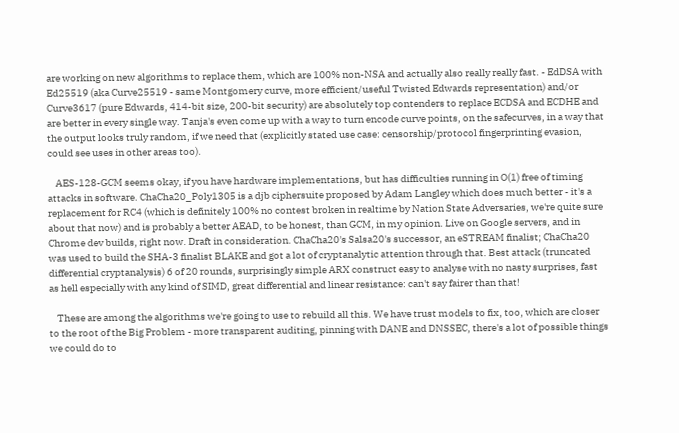are working on new algorithms to replace them, which are 100% non-NSA and actually also really really fast. - EdDSA with Ed25519 (aka Curve25519 - same Montgomery curve, more efficient/useful Twisted Edwards representation) and/or Curve3617 (pure Edwards, 414-bit size, 200-bit security) are absolutely top contenders to replace ECDSA and ECDHE and are better in every single way. Tanja's even come up with a way to turn encode curve points, on the safecurves, in a way that the output looks truly random, if we need that (explicitly stated use case: censorship/protocol fingerprinting evasion, could see uses in other areas too).

    AES-128-GCM seems okay, if you have hardware implementations, but has difficulties running in O(1) free of timing attacks in software. ChaCha20_Poly1305 is a djb ciphersuite proposed by Adam Langley which does much better - it's a replacement for RC4 (which is definitely 100% no contest broken in realtime by Nation State Adversaries, we're quite sure about that now) and is probably a better AEAD, to be honest, than GCM, in my opinion. Live on Google servers, and in Chrome dev builds, right now. Draft in consideration. ChaCha20's Salsa20's successor, an eSTREAM finalist; ChaCha20 was used to build the SHA-3 finalist BLAKE and got a lot of cryptanalytic attention through that. Best attack (truncated differential cryptanalysis) 6 of 20 rounds, surprisingly simple ARX construct easy to analyse with no nasty surprises, fast as hell especially with any kind of SIMD, great differential and linear resistance: can't say fairer than that!

    These are among the algorithms we're going to use to rebuild all this. We have trust models to fix, too, which are closer to the root of the Big Problem - more transparent auditing, pinning with DANE and DNSSEC, there's a lot of possible things we could do to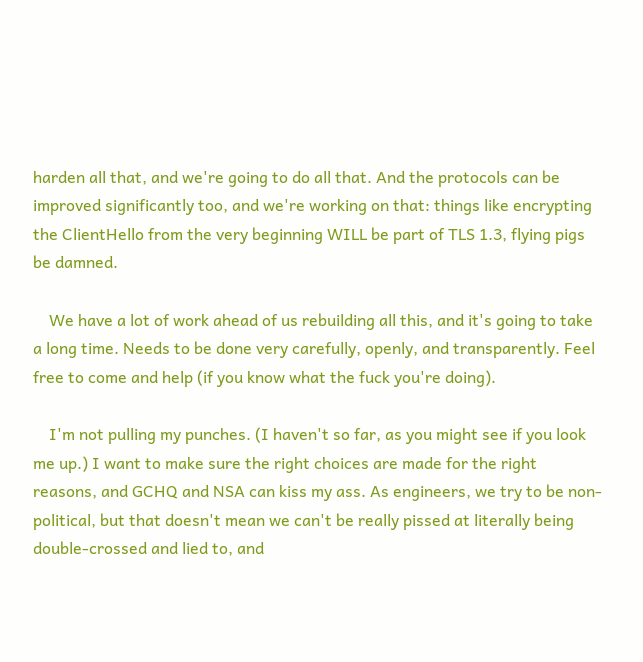harden all that, and we're going to do all that. And the protocols can be improved significantly too, and we're working on that: things like encrypting the ClientHello from the very beginning WILL be part of TLS 1.3, flying pigs be damned.

    We have a lot of work ahead of us rebuilding all this, and it's going to take a long time. Needs to be done very carefully, openly, and transparently. Feel free to come and help (if you know what the fuck you're doing).

    I'm not pulling my punches. (I haven't so far, as you might see if you look me up.) I want to make sure the right choices are made for the right reasons, and GCHQ and NSA can kiss my ass. As engineers, we try to be non-political, but that doesn't mean we can't be really pissed at literally being double-crossed and lied to, and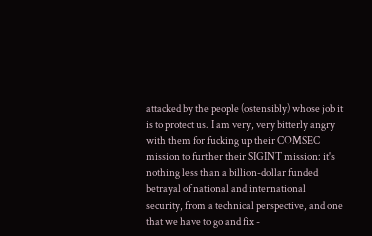attacked by the people (ostensibly) whose job it is to protect us. I am very, very bitterly angry with them for fucking up their COMSEC mission to further their SIGINT mission: it's nothing less than a billion-dollar funded betrayal of national and international security, from a technical perspective, and one that we have to go and fix -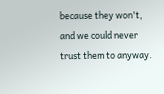because they won't, and we could never trust them to anyway.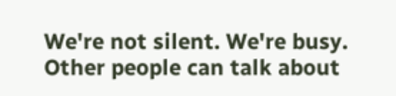We're not silent. We're busy. Other people can talk about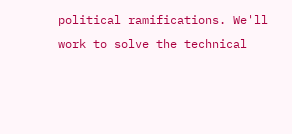political ramifications. We'll work to solve the technical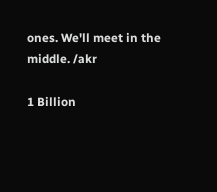ones. We'll meet in the middle. /akr

1 Billion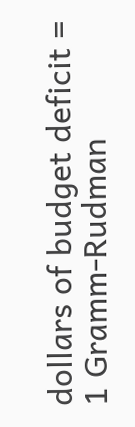dollars of budget deficit = 1 Gramm-Rudman